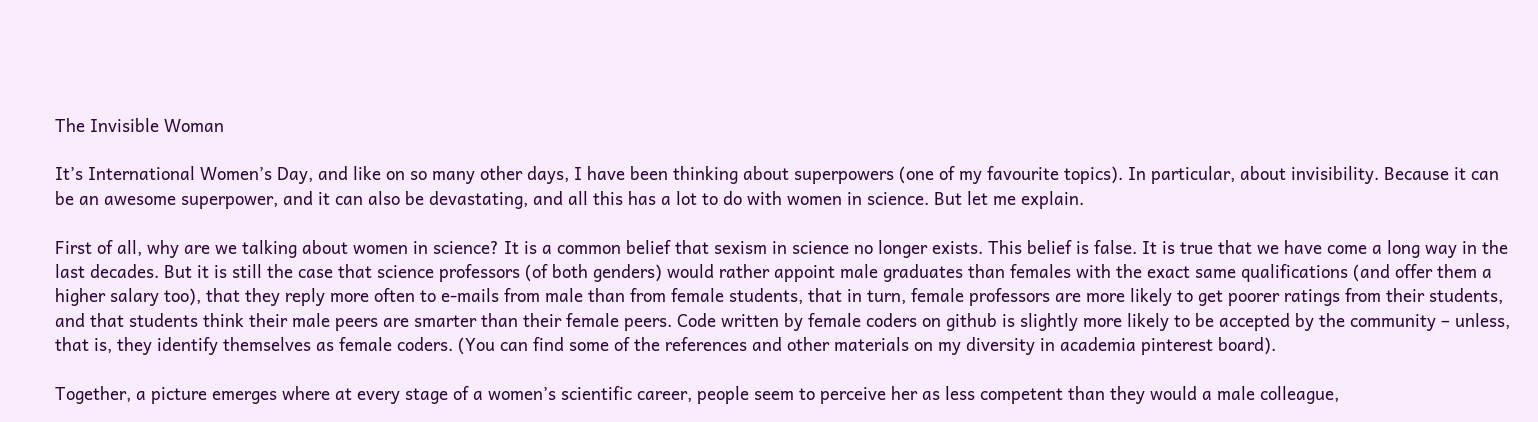The Invisible Woman

It’s International Women’s Day, and like on so many other days, I have been thinking about superpowers (one of my favourite topics). In particular, about invisibility. Because it can be an awesome superpower, and it can also be devastating, and all this has a lot to do with women in science. But let me explain.

First of all, why are we talking about women in science? It is a common belief that sexism in science no longer exists. This belief is false. It is true that we have come a long way in the last decades. But it is still the case that science professors (of both genders) would rather appoint male graduates than females with the exact same qualifications (and offer them a higher salary too), that they reply more often to e-mails from male than from female students, that in turn, female professors are more likely to get poorer ratings from their students, and that students think their male peers are smarter than their female peers. Code written by female coders on github is slightly more likely to be accepted by the community – unless, that is, they identify themselves as female coders. (You can find some of the references and other materials on my diversity in academia pinterest board).

Together, a picture emerges where at every stage of a women’s scientific career, people seem to perceive her as less competent than they would a male colleague,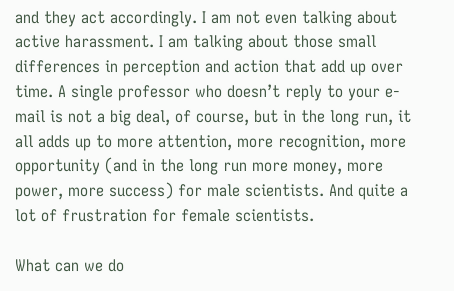and they act accordingly. I am not even talking about active harassment. I am talking about those small differences in perception and action that add up over time. A single professor who doesn’t reply to your e-mail is not a big deal, of course, but in the long run, it all adds up to more attention, more recognition, more opportunity (and in the long run more money, more power, more success) for male scientists. And quite a lot of frustration for female scientists.

What can we do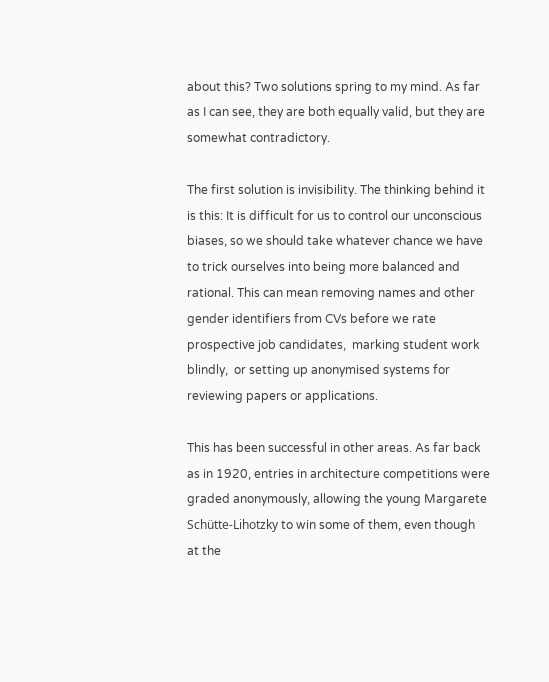about this? Two solutions spring to my mind. As far as I can see, they are both equally valid, but they are somewhat contradictory.

The first solution is invisibility. The thinking behind it is this: It is difficult for us to control our unconscious biases, so we should take whatever chance we have to trick ourselves into being more balanced and rational. This can mean removing names and other gender identifiers from CVs before we rate prospective job candidates,  marking student work blindly,  or setting up anonymised systems for reviewing papers or applications.

This has been successful in other areas. As far back as in 1920, entries in architecture competitions were graded anonymously, allowing the young Margarete Schütte-Lihotzky to win some of them, even though at the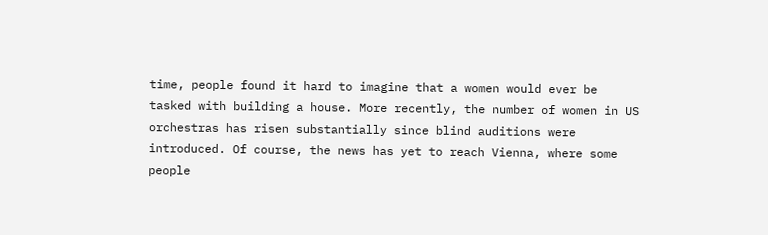time, people found it hard to imagine that a women would ever be tasked with building a house. More recently, the number of women in US orchestras has risen substantially since blind auditions were introduced. Of course, the news has yet to reach Vienna, where some people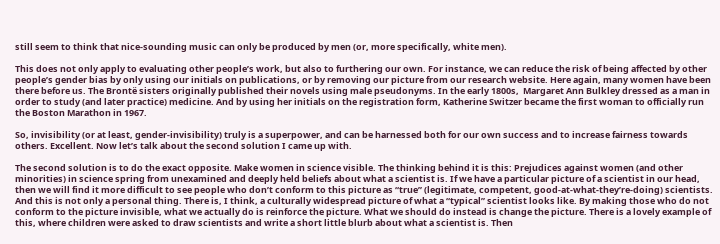still seem to think that nice-sounding music can only be produced by men (or, more specifically, white men).

This does not only apply to evaluating other people’s work, but also to furthering our own. For instance, we can reduce the risk of being affected by other people’s gender bias by only using our initials on publications, or by removing our picture from our research website. Here again, many women have been there before us. The Brontë sisters originally published their novels using male pseudonyms. In the early 1800s,  Margaret Ann Bulkley dressed as a man in order to study (and later practice) medicine. And by using her initials on the registration form, Katherine Switzer became the first woman to officially run the Boston Marathon in 1967.

So, invisibility (or at least, gender-invisibility) truly is a superpower, and can be harnessed both for our own success and to increase fairness towards others. Excellent. Now let’s talk about the second solution I came up with.

The second solution is to do the exact opposite. Make women in science visible. The thinking behind it is this: Prejudices against women (and other minorities) in science spring from unexamined and deeply held beliefs about what a scientist is. If we have a particular picture of a scientist in our head, then we will find it more difficult to see people who don’t conform to this picture as “true” (legitimate, competent, good-at-what-they’re-doing) scientists. And this is not only a personal thing. There is, I think, a culturally widespread picture of what a “typical” scientist looks like. By making those who do not conform to the picture invisible, what we actually do is reinforce the picture. What we should do instead is change the picture. There is a lovely example of this, where children were asked to draw scientists and write a short little blurb about what a scientist is. Then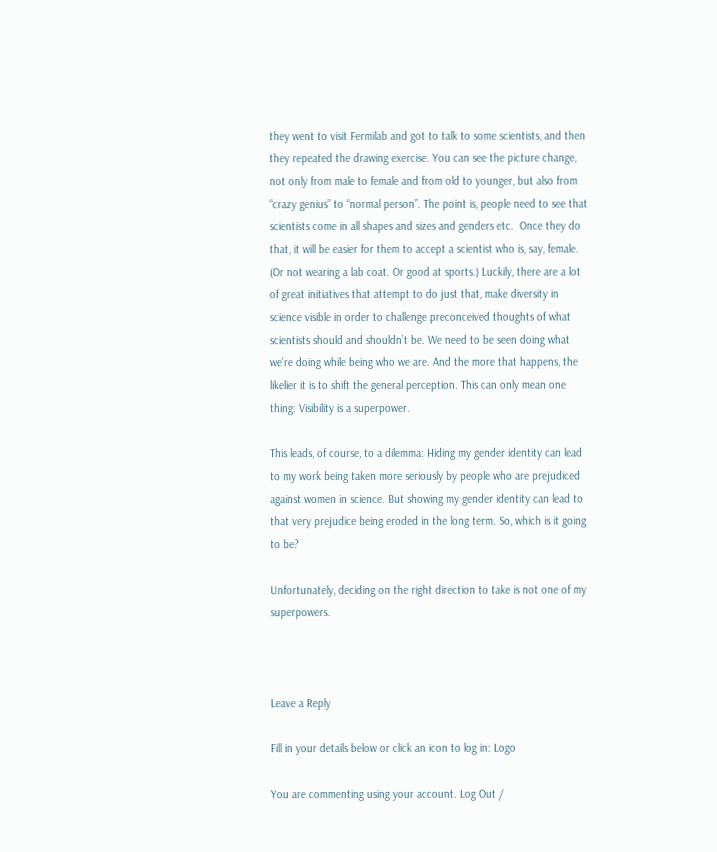they went to visit Fermilab and got to talk to some scientists, and then they repeated the drawing exercise. You can see the picture change, not only from male to female and from old to younger, but also from “crazy genius” to “normal person”. The point is, people need to see that scientists come in all shapes and sizes and genders etc.  Once they do that, it will be easier for them to accept a scientist who is, say, female. (Or not wearing a lab coat. Or good at sports.) Luckily, there are a lot of great initiatives that attempt to do just that, make diversity in science visible in order to challenge preconceived thoughts of what scientists should and shouldn’t be. We need to be seen doing what we’re doing while being who we are. And the more that happens, the likelier it is to shift the general perception. This can only mean one thing: Visibility is a superpower.

This leads, of course, to a dilemma: Hiding my gender identity can lead to my work being taken more seriously by people who are prejudiced against women in science. But showing my gender identity can lead to that very prejudice being eroded in the long term. So, which is it going to be?

Unfortunately, deciding on the right direction to take is not one of my superpowers.



Leave a Reply

Fill in your details below or click an icon to log in: Logo

You are commenting using your account. Log Out /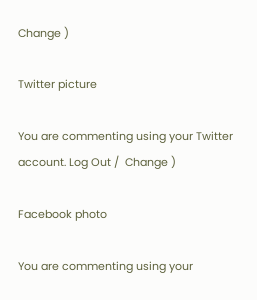Change )

Twitter picture

You are commenting using your Twitter account. Log Out /  Change )

Facebook photo

You are commenting using your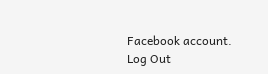Facebook account. Log Out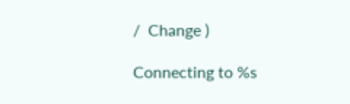/  Change )

Connecting to %s